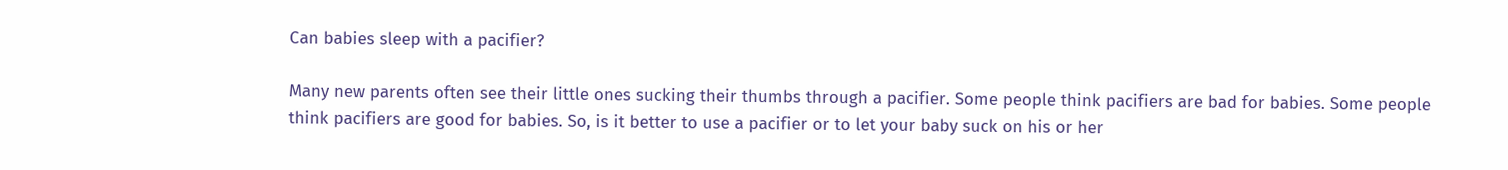Can babies sleep with a pacifier?

Many new parents often see their little ones sucking their thumbs through a pacifier. Some people think pacifiers are bad for babies. Some people think pacifiers are good for babies. So, is it better to use a pacifier or to let your baby suck on his or her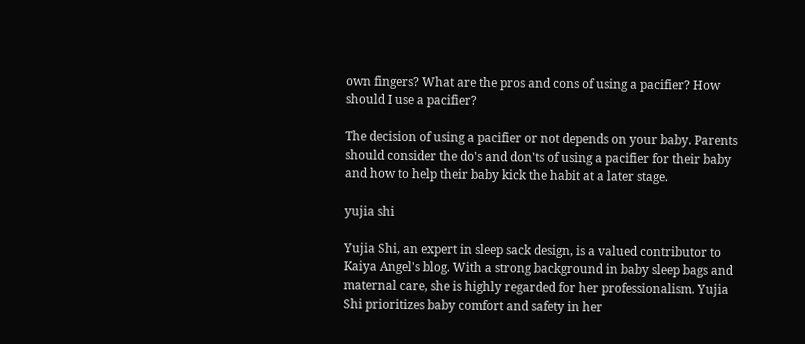own fingers? What are the pros and cons of using a pacifier? How should I use a pacifier?

The decision of using a pacifier or not depends on your baby. Parents should consider the do's and don'ts of using a pacifier for their baby and how to help their baby kick the habit at a later stage.

yujia shi

Yujia Shi, an expert in sleep sack design, is a valued contributor to Kaiya Angel's blog. With a strong background in baby sleep bags and maternal care, she is highly regarded for her professionalism. Yujia Shi prioritizes baby comfort and safety in her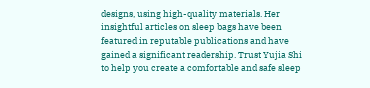designs, using high-quality materials. Her insightful articles on sleep bags have been featured in reputable publications and have gained a significant readership. Trust Yujia Shi to help you create a comfortable and safe sleep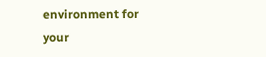environment for your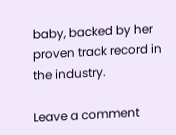baby, backed by her proven track record in the industry.

Leave a comment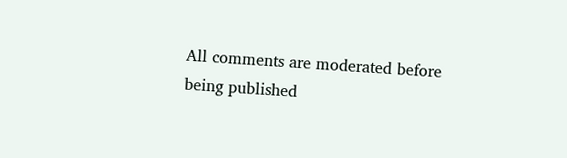All comments are moderated before being published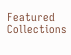Featured Collections